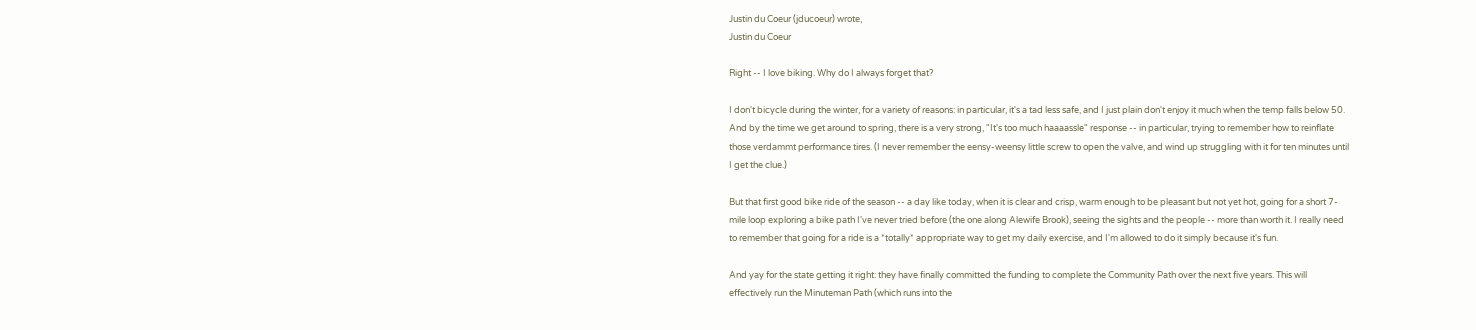Justin du Coeur (jducoeur) wrote,
Justin du Coeur

Right -- I love biking. Why do I always forget that?

I don't bicycle during the winter, for a variety of reasons: in particular, it's a tad less safe, and I just plain don't enjoy it much when the temp falls below 50. And by the time we get around to spring, there is a very strong, "It's too much haaaassle" response -- in particular, trying to remember how to reinflate those verdammt performance tires. (I never remember the eensy-weensy little screw to open the valve, and wind up struggling with it for ten minutes until I get the clue.)

But that first good bike ride of the season -- a day like today, when it is clear and crisp, warm enough to be pleasant but not yet hot, going for a short 7-mile loop exploring a bike path I've never tried before (the one along Alewife Brook), seeing the sights and the people -- more than worth it. I really need to remember that going for a ride is a *totally* appropriate way to get my daily exercise, and I'm allowed to do it simply because it's fun.

And yay for the state getting it right: they have finally committed the funding to complete the Community Path over the next five years. This will effectively run the Minuteman Path (which runs into the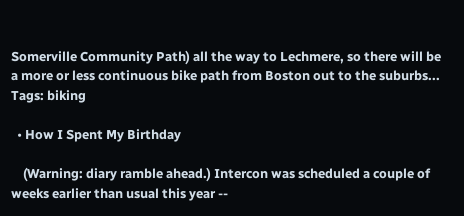Somerville Community Path) all the way to Lechmere, so there will be a more or less continuous bike path from Boston out to the suburbs...
Tags: biking

  • How I Spent My Birthday

    (Warning: diary ramble ahead.) Intercon was scheduled a couple of weeks earlier than usual this year --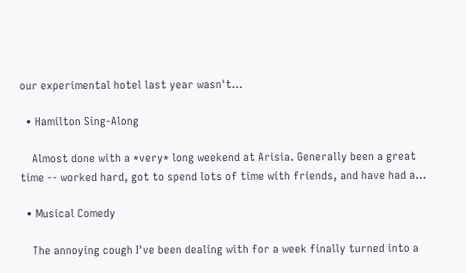our experimental hotel last year wasn't…

  • Hamilton Sing-Along

    Almost done with a *very* long weekend at Arisia. Generally been a great time -- worked hard, got to spend lots of time with friends, and have had a…

  • Musical Comedy

    The annoying cough I've been dealing with for a week finally turned into a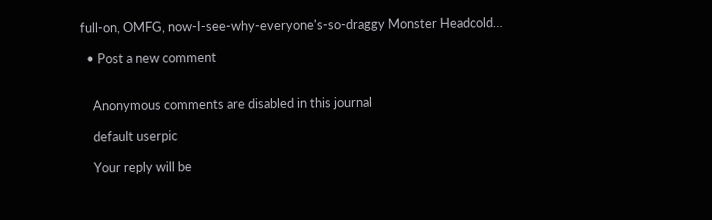full-on, OMFG, now-I-see-why-everyone's-so-draggy Monster Headcold…

  • Post a new comment


    Anonymous comments are disabled in this journal

    default userpic

    Your reply will be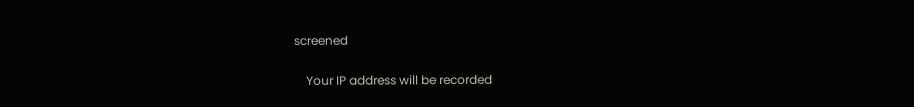screened

    Your IP address will be recorded